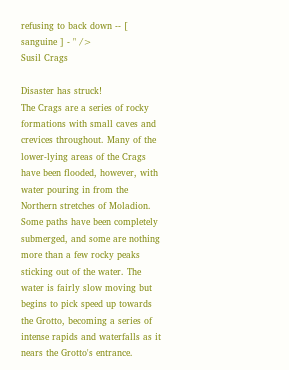refusing to back down -- [ sanguine ] - " />
Susil Crags

Disaster has struck!
The Crags are a series of rocky formations with small caves and crevices throughout. Many of the lower-lying areas of the Crags have been flooded, however, with water pouring in from the Northern stretches of Moladion. Some paths have been completely submerged, and some are nothing more than a few rocky peaks sticking out of the water. The water is fairly slow moving but begins to pick speed up towards the Grotto, becoming a series of intense rapids and waterfalls as it nears the Grotto's entrance.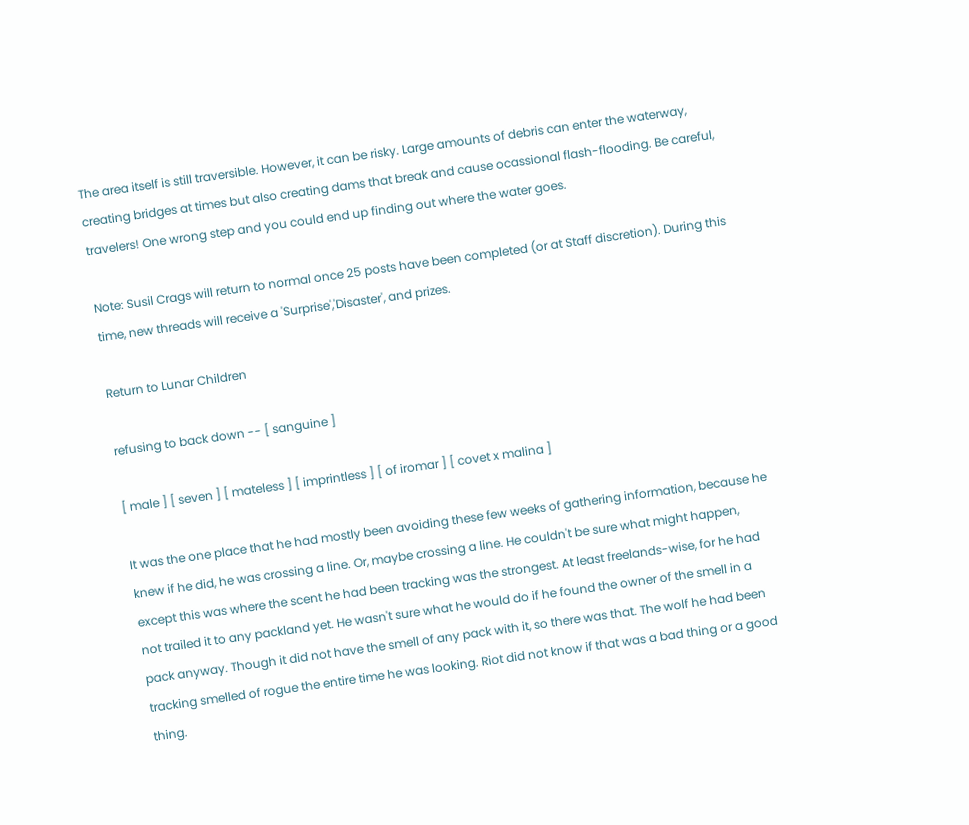The area itself is still traversible. However, it can be risky. Large amounts of debris can enter the waterway, creating bridges at times but also creating dams that break and cause ocassional flash-flooding. Be careful, travelers! One wrong step and you could end up finding out where the water goes.

Note: Susil Crags will return to normal once 25 posts have been completed (or at Staff discretion). During this time, new threads will receive a 'Surprise','Disaster', and prizes.

Return to Lunar Children

refusing to back down -- [ sanguine ]

[ male ] [ seven ] [ mateless ] [ imprintless ] [ of iromar ] [ covet x malina ]

It was the one place that he had mostly been avoiding these few weeks of gathering information, because he knew if he did, he was crossing a line. Or, maybe crossing a line. He couldn't be sure what might happen, except this was where the scent he had been tracking was the strongest. At least freelands-wise, for he had not trailed it to any packland yet. He wasn't sure what he would do if he found the owner of the smell in a pack anyway. Though it did not have the smell of any pack with it, so there was that. The wolf he had been tracking smelled of rogue the entire time he was looking. Riot did not know if that was a bad thing or a good thing.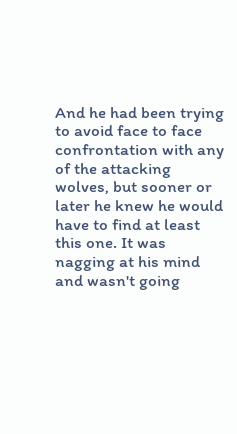And he had been trying to avoid face to face confrontation with any of the attacking wolves, but sooner or later he knew he would have to find at least this one. It was nagging at his mind and wasn't going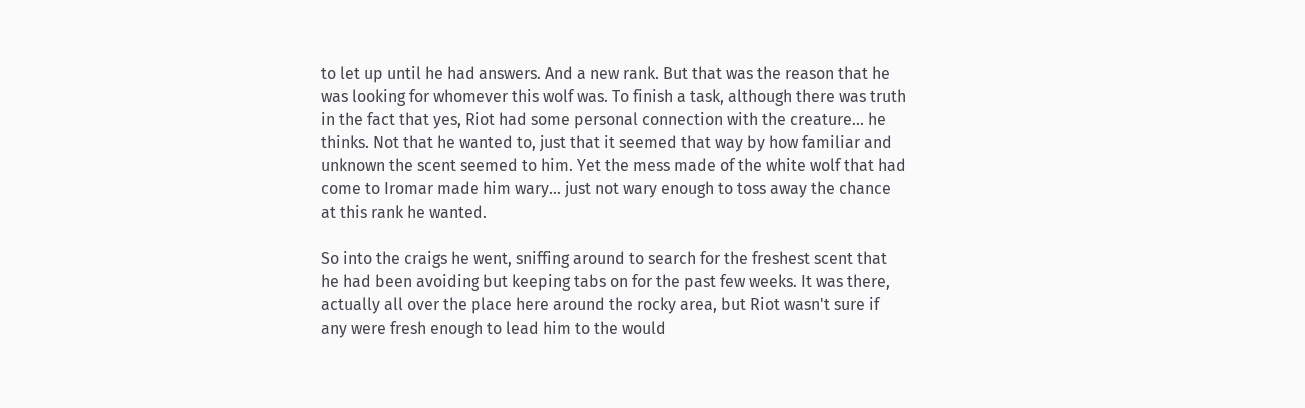to let up until he had answers. And a new rank. But that was the reason that he was looking for whomever this wolf was. To finish a task, although there was truth in the fact that yes, Riot had some personal connection with the creature... he thinks. Not that he wanted to, just that it seemed that way by how familiar and unknown the scent seemed to him. Yet the mess made of the white wolf that had come to Iromar made him wary... just not wary enough to toss away the chance at this rank he wanted.

So into the craigs he went, sniffing around to search for the freshest scent that he had been avoiding but keeping tabs on for the past few weeks. It was there, actually all over the place here around the rocky area, but Riot wasn't sure if any were fresh enough to lead him to the would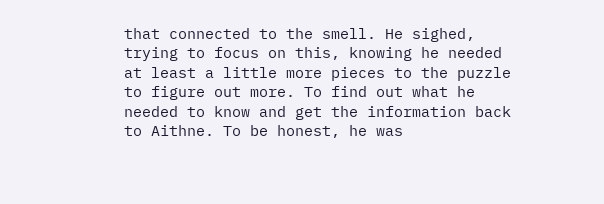that connected to the smell. He sighed, trying to focus on this, knowing he needed at least a little more pieces to the puzzle to figure out more. To find out what he needed to know and get the information back to Aithne. To be honest, he was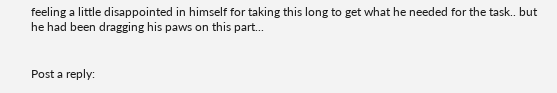feeling a little disappointed in himself for taking this long to get what he needed for the task.. but he had been dragging his paws on this part...


Post a reply: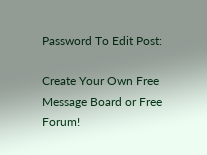Password To Edit Post:

Create Your Own Free Message Board or Free Forum!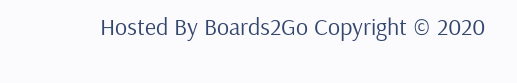Hosted By Boards2Go Copyright © 2020